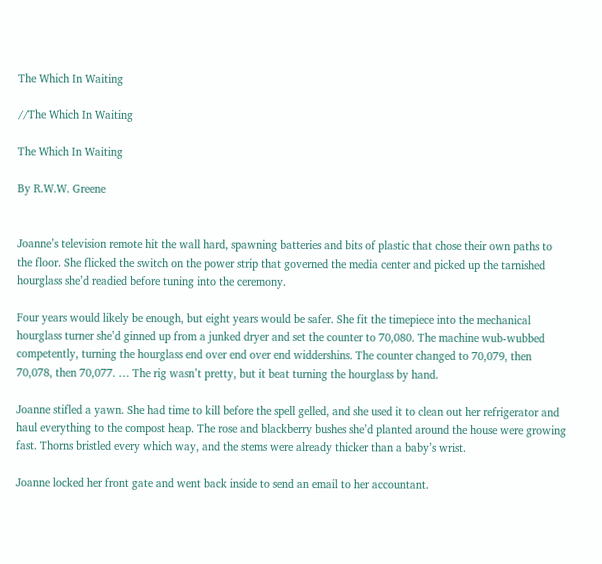The Which In Waiting

//The Which In Waiting

The Which In Waiting

By R.W.W. Greene


Joanne’s television remote hit the wall hard, spawning batteries and bits of plastic that chose their own paths to the floor. She flicked the switch on the power strip that governed the media center and picked up the tarnished hourglass she’d readied before tuning into the ceremony.

Four years would likely be enough, but eight years would be safer. She fit the timepiece into the mechanical hourglass turner she’d ginned up from a junked dryer and set the counter to 70,080. The machine wub-wubbed competently, turning the hourglass end over end over end widdershins. The counter changed to 70,079, then 70,078, then 70,077. … The rig wasn’t pretty, but it beat turning the hourglass by hand.

Joanne stifled a yawn. She had time to kill before the spell gelled, and she used it to clean out her refrigerator and haul everything to the compost heap. The rose and blackberry bushes she’d planted around the house were growing fast. Thorns bristled every which way, and the stems were already thicker than a baby’s wrist.

Joanne locked her front gate and went back inside to send an email to her accountant.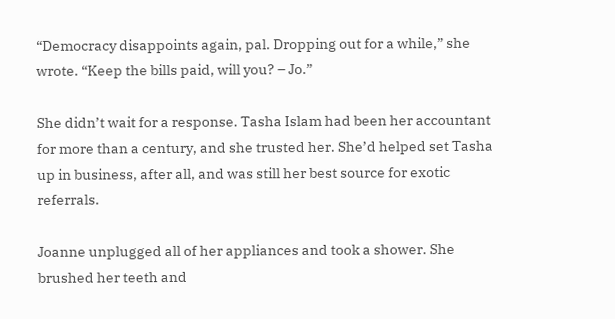“Democracy disappoints again, pal. Dropping out for a while,” she wrote. “Keep the bills paid, will you? – Jo.”

She didn’t wait for a response. Tasha Islam had been her accountant for more than a century, and she trusted her. She’d helped set Tasha up in business, after all, and was still her best source for exotic referrals.

Joanne unplugged all of her appliances and took a shower. She brushed her teeth and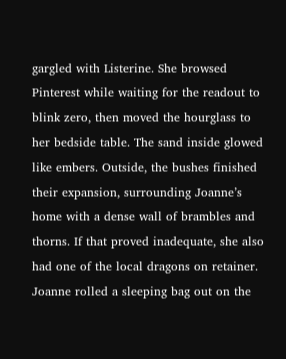gargled with Listerine. She browsed Pinterest while waiting for the readout to blink zero, then moved the hourglass to her bedside table. The sand inside glowed like embers. Outside, the bushes finished their expansion, surrounding Joanne’s home with a dense wall of brambles and thorns. If that proved inadequate, she also had one of the local dragons on retainer. Joanne rolled a sleeping bag out on the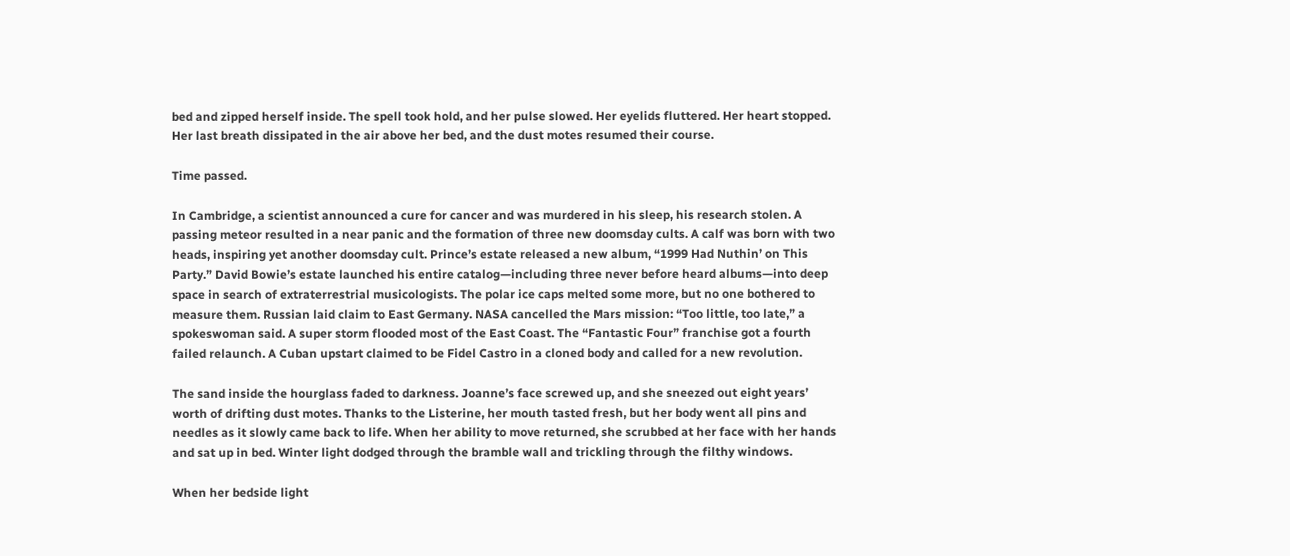bed and zipped herself inside. The spell took hold, and her pulse slowed. Her eyelids fluttered. Her heart stopped. Her last breath dissipated in the air above her bed, and the dust motes resumed their course.

Time passed.

In Cambridge, a scientist announced a cure for cancer and was murdered in his sleep, his research stolen. A passing meteor resulted in a near panic and the formation of three new doomsday cults. A calf was born with two heads, inspiring yet another doomsday cult. Prince’s estate released a new album, “1999 Had Nuthin’ on This Party.” David Bowie’s estate launched his entire catalog—including three never before heard albums—into deep space in search of extraterrestrial musicologists. The polar ice caps melted some more, but no one bothered to measure them. Russian laid claim to East Germany. NASA cancelled the Mars mission: “Too little, too late,” a spokeswoman said. A super storm flooded most of the East Coast. The “Fantastic Four” franchise got a fourth failed relaunch. A Cuban upstart claimed to be Fidel Castro in a cloned body and called for a new revolution.

The sand inside the hourglass faded to darkness. Joanne’s face screwed up, and she sneezed out eight years’ worth of drifting dust motes. Thanks to the Listerine, her mouth tasted fresh, but her body went all pins and needles as it slowly came back to life. When her ability to move returned, she scrubbed at her face with her hands and sat up in bed. Winter light dodged through the bramble wall and trickling through the filthy windows.

When her bedside light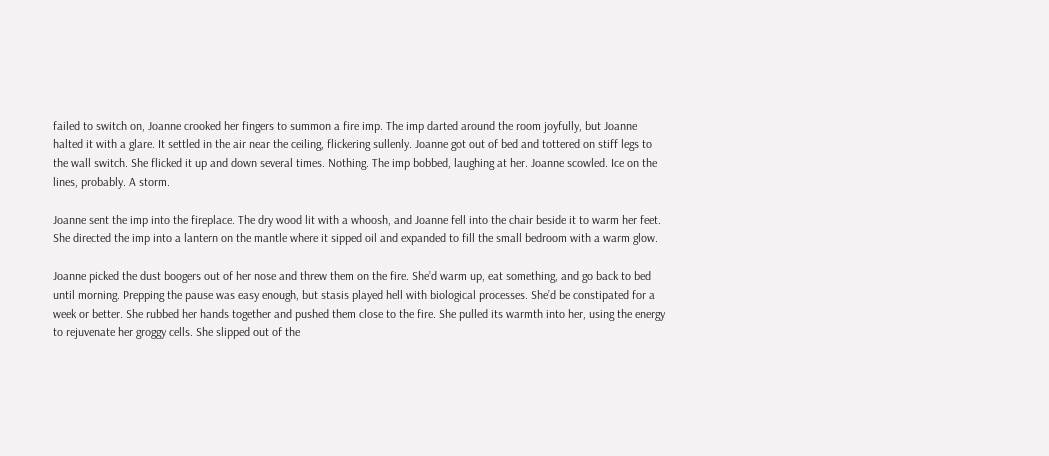failed to switch on, Joanne crooked her fingers to summon a fire imp. The imp darted around the room joyfully, but Joanne halted it with a glare. It settled in the air near the ceiling, flickering sullenly. Joanne got out of bed and tottered on stiff legs to the wall switch. She flicked it up and down several times. Nothing. The imp bobbed, laughing at her. Joanne scowled. Ice on the lines, probably. A storm.

Joanne sent the imp into the fireplace. The dry wood lit with a whoosh, and Joanne fell into the chair beside it to warm her feet. She directed the imp into a lantern on the mantle where it sipped oil and expanded to fill the small bedroom with a warm glow.

Joanne picked the dust boogers out of her nose and threw them on the fire. She’d warm up, eat something, and go back to bed until morning. Prepping the pause was easy enough, but stasis played hell with biological processes. She’d be constipated for a week or better. She rubbed her hands together and pushed them close to the fire. She pulled its warmth into her, using the energy to rejuvenate her groggy cells. She slipped out of the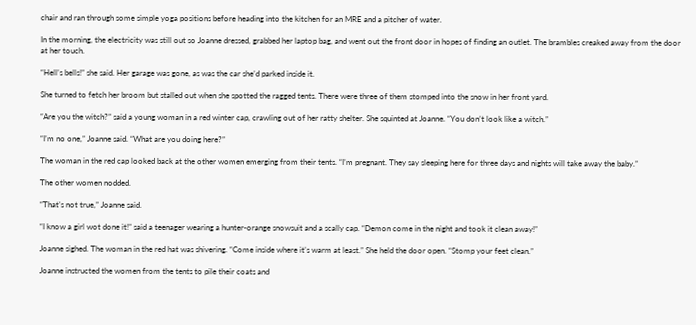chair and ran through some simple yoga positions before heading into the kitchen for an MRE and a pitcher of water.

In the morning, the electricity was still out so Joanne dressed, grabbed her laptop bag, and went out the front door in hopes of finding an outlet. The brambles creaked away from the door at her touch.

“Hell’s bells!” she said. Her garage was gone, as was the car she’d parked inside it.

She turned to fetch her broom but stalled out when she spotted the ragged tents. There were three of them stomped into the snow in her front yard.

“Are you the witch?” said a young woman in a red winter cap, crawling out of her ratty shelter. She squinted at Joanne. “You don’t look like a witch.”

“I’m no one,” Joanne said. “What are you doing here?”

The woman in the red cap looked back at the other women emerging from their tents. “I’m pregnant. They say sleeping here for three days and nights will take away the baby.”

The other women nodded.

“That’s not true,” Joanne said.

“I know a girl wot done it!” said a teenager wearing a hunter-orange snowsuit and a scally cap. “Demon come in the night and took it clean away!”

Joanne sighed. The woman in the red hat was shivering. “Come inside where it’s warm at least.” She held the door open. “Stomp your feet clean.”

Joanne instructed the women from the tents to pile their coats and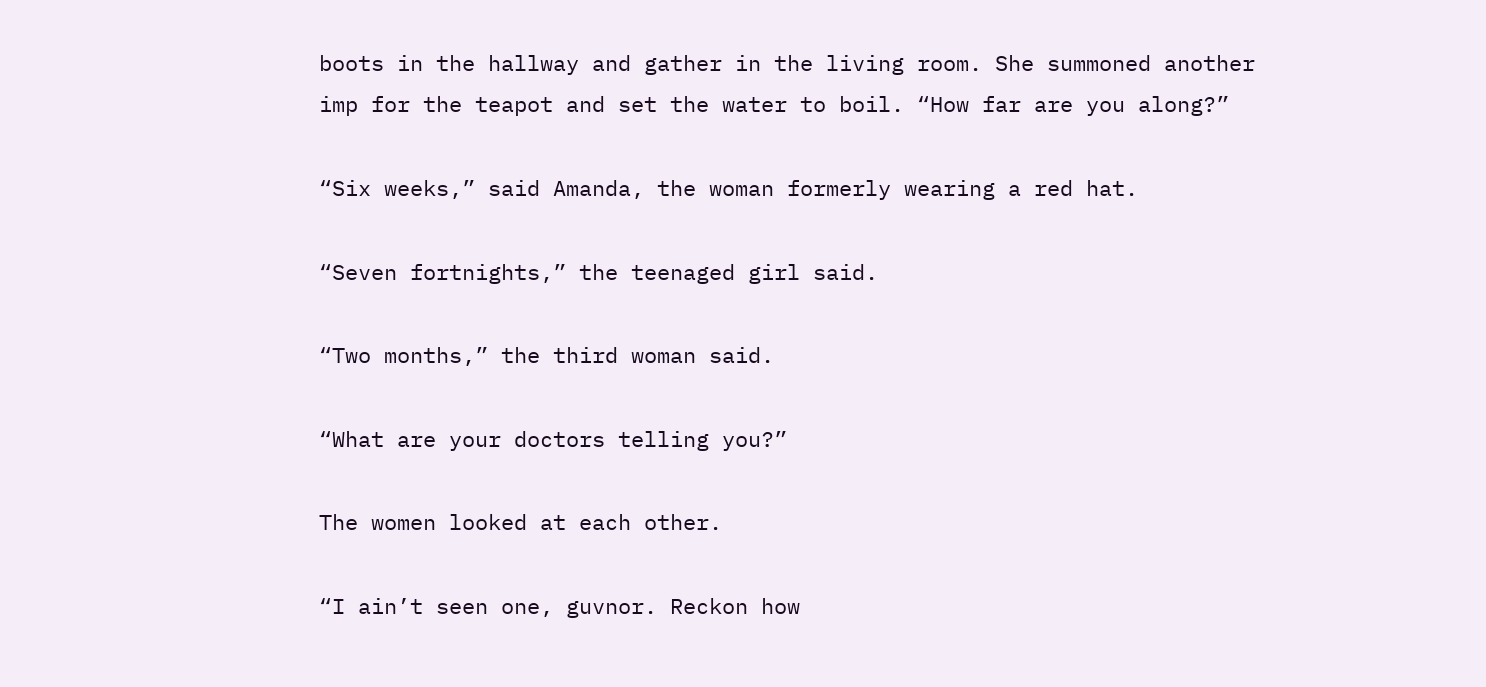boots in the hallway and gather in the living room. She summoned another imp for the teapot and set the water to boil. “How far are you along?”

“Six weeks,” said Amanda, the woman formerly wearing a red hat.

“Seven fortnights,” the teenaged girl said.

“Two months,” the third woman said.

“What are your doctors telling you?”

The women looked at each other.

“I ain’t seen one, guvnor. Reckon how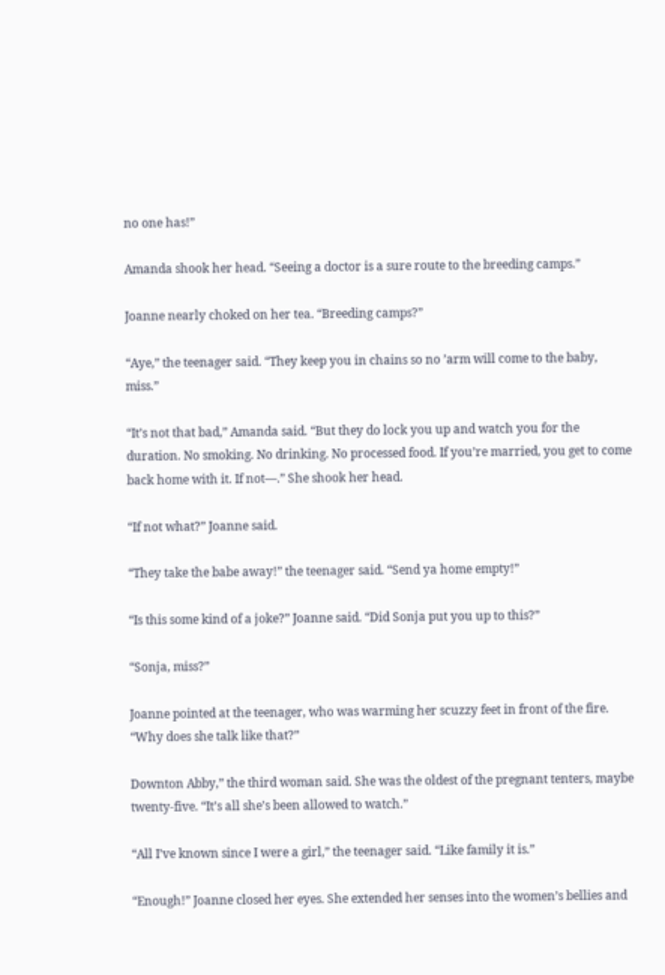no one has!”

Amanda shook her head. “Seeing a doctor is a sure route to the breeding camps.”

Joanne nearly choked on her tea. “Breeding camps?”

“Aye,” the teenager said. “They keep you in chains so no ’arm will come to the baby, miss.”

“It’s not that bad,” Amanda said. “But they do lock you up and watch you for the duration. No smoking. No drinking. No processed food. If you’re married, you get to come back home with it. If not—.” She shook her head.

“If not what?” Joanne said.

“They take the babe away!” the teenager said. “Send ya home empty!”

“Is this some kind of a joke?” Joanne said. “Did Sonja put you up to this?”

“Sonja, miss?”

Joanne pointed at the teenager, who was warming her scuzzy feet in front of the fire. “Why does she talk like that?”

Downton Abby,” the third woman said. She was the oldest of the pregnant tenters, maybe twenty-five. “It’s all she’s been allowed to watch.”

“All I’ve known since I were a girl,” the teenager said. “Like family it is.”

“Enough!” Joanne closed her eyes. She extended her senses into the women’s bellies and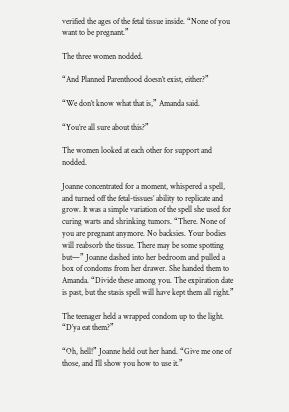verified the ages of the fetal tissue inside. “None of you want to be pregnant.”

The three women nodded.

“And Planned Parenthood doesn’t exist, either?”

“We don’t know what that is,” Amanda said.

“You’re all sure about this?”

The women looked at each other for support and nodded.

Joanne concentrated for a moment, whispered a spell, and turned off the fetal-tissues’ ability to replicate and grow. It was a simple variation of the spell she used for curing warts and shrinking tumors. “There. None of you are pregnant anymore. No backsies. Your bodies will reabsorb the tissue. There may be some spotting but—” Joanne dashed into her bedroom and pulled a box of condoms from her drawer. She handed them to Amanda. “Divide these among you. The expiration date is past, but the stasis spell will have kept them all right.”

The teenager held a wrapped condom up to the light. “D’ya eat them?”

“Oh, hell!” Joanne held out her hand. “Give me one of those, and I’ll show you how to use it.”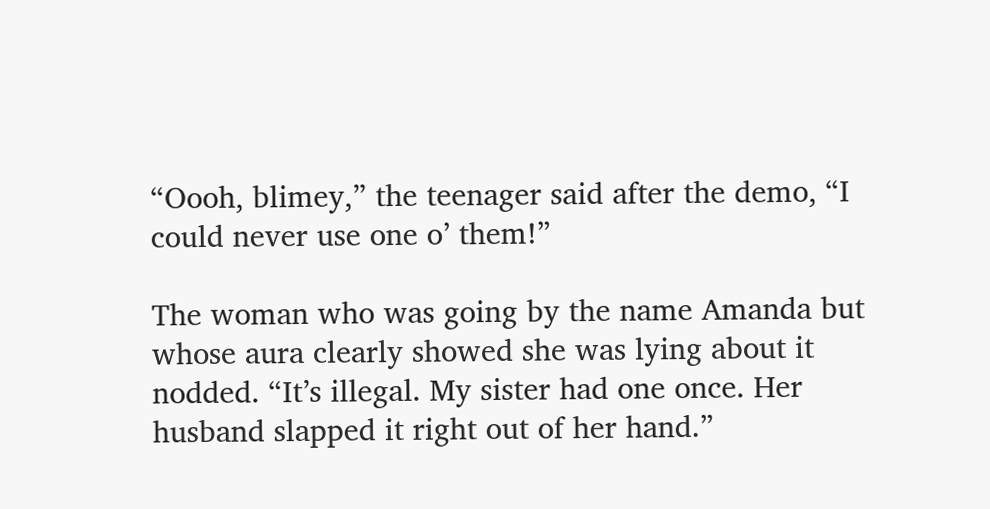“Oooh, blimey,” the teenager said after the demo, “I could never use one o’ them!”

The woman who was going by the name Amanda but whose aura clearly showed she was lying about it nodded. “It’s illegal. My sister had one once. Her husband slapped it right out of her hand.”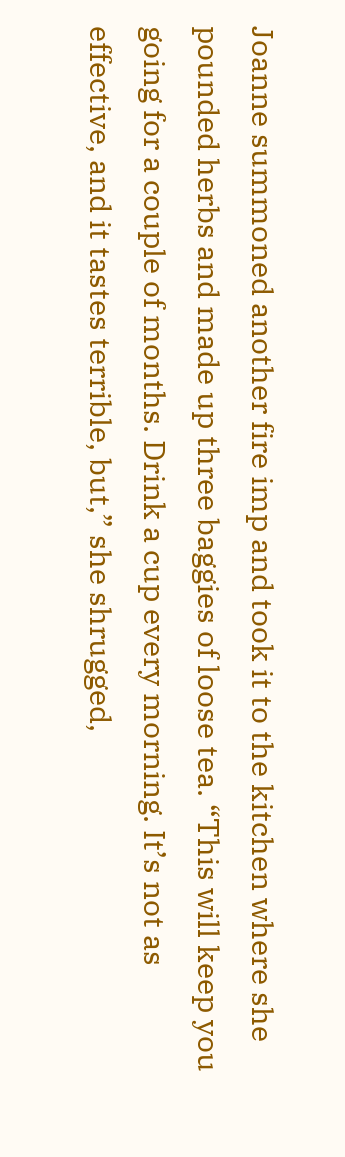Joanne summoned another fire imp and took it to the kitchen where she pounded herbs and made up three baggies of loose tea. “This will keep you going for a couple of months. Drink a cup every morning. It’s not as effective, and it tastes terrible, but,” she shrugged,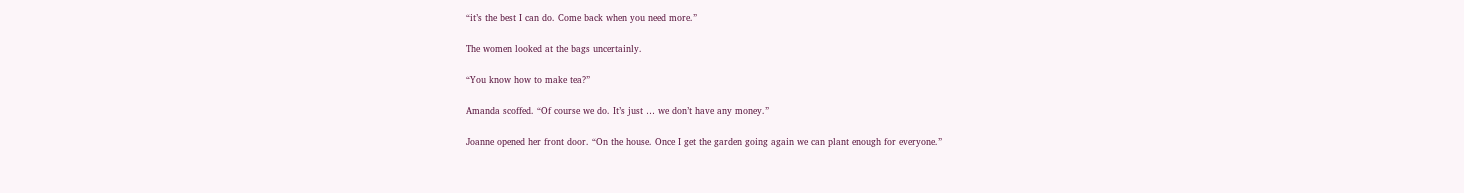“it’s the best I can do. Come back when you need more.”

The women looked at the bags uncertainly.

“You know how to make tea?”

Amanda scoffed. “Of course we do. It’s just … we don’t have any money.”

Joanne opened her front door. “On the house. Once I get the garden going again we can plant enough for everyone.”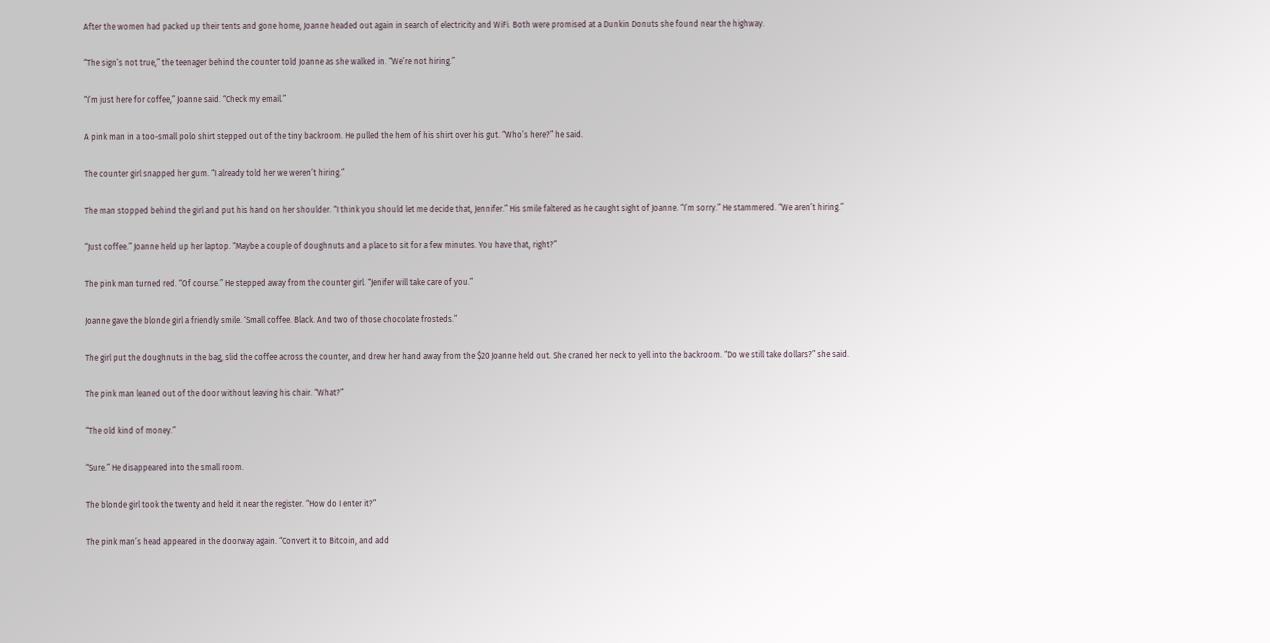After the women had packed up their tents and gone home, Joanne headed out again in search of electricity and WiFi. Both were promised at a Dunkin Donuts she found near the highway.

“The sign’s not true,” the teenager behind the counter told Joanne as she walked in. “We’re not hiring.”

“I’m just here for coffee,” Joanne said. “Check my email.”

A pink man in a too-small polo shirt stepped out of the tiny backroom. He pulled the hem of his shirt over his gut. “Who’s here?” he said.

The counter girl snapped her gum. “I already told her we weren’t hiring.”

The man stopped behind the girl and put his hand on her shoulder. “I think you should let me decide that, Jennifer.” His smile faltered as he caught sight of Joanne. “I’m sorry.” He stammered. “We aren’t hiring.”

“Just coffee.” Joanne held up her laptop. “Maybe a couple of doughnuts and a place to sit for a few minutes. You have that, right?”

The pink man turned red. “Of course.” He stepped away from the counter girl. “Jenifer will take care of you.”

Joanne gave the blonde girl a friendly smile. ‘Small coffee. Black. And two of those chocolate frosteds.”

The girl put the doughnuts in the bag, slid the coffee across the counter, and drew her hand away from the $20 Joanne held out. She craned her neck to yell into the backroom. “Do we still take dollars?” she said.

The pink man leaned out of the door without leaving his chair. “What?”

“The old kind of money.”

“Sure.” He disappeared into the small room.

The blonde girl took the twenty and held it near the register. “How do I enter it?”

The pink man’s head appeared in the doorway again. “Convert it to Bitcoin, and add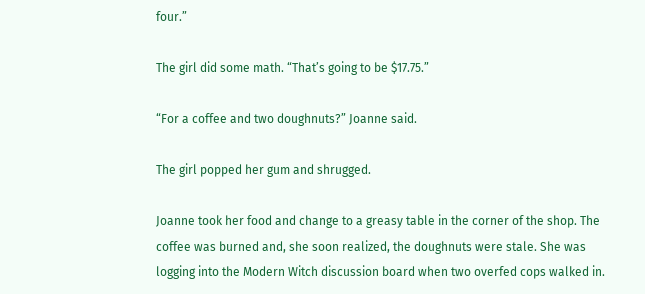four.”

The girl did some math. “That’s going to be $17.75.”

“For a coffee and two doughnuts?” Joanne said.

The girl popped her gum and shrugged.

Joanne took her food and change to a greasy table in the corner of the shop. The coffee was burned and, she soon realized, the doughnuts were stale. She was logging into the Modern Witch discussion board when two overfed cops walked in.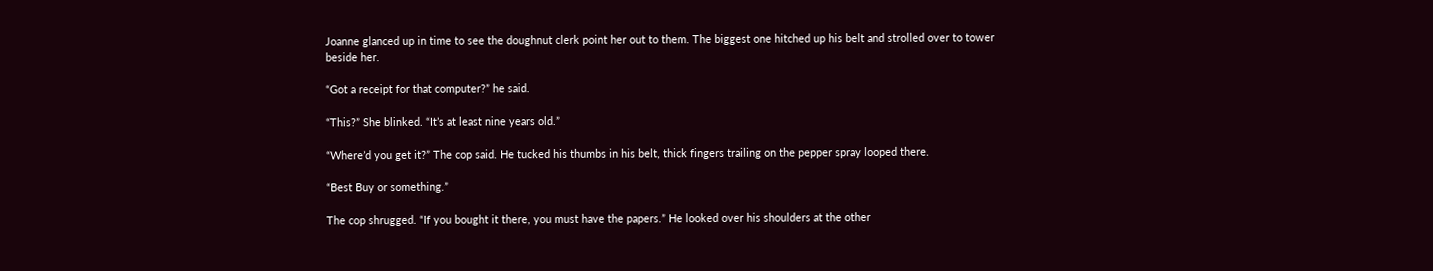Joanne glanced up in time to see the doughnut clerk point her out to them. The biggest one hitched up his belt and strolled over to tower beside her.

“Got a receipt for that computer?” he said.

“This?” She blinked. “It’s at least nine years old.”

“Where’d you get it?” The cop said. He tucked his thumbs in his belt, thick fingers trailing on the pepper spray looped there.

“Best Buy or something.”

The cop shrugged. “If you bought it there, you must have the papers.” He looked over his shoulders at the other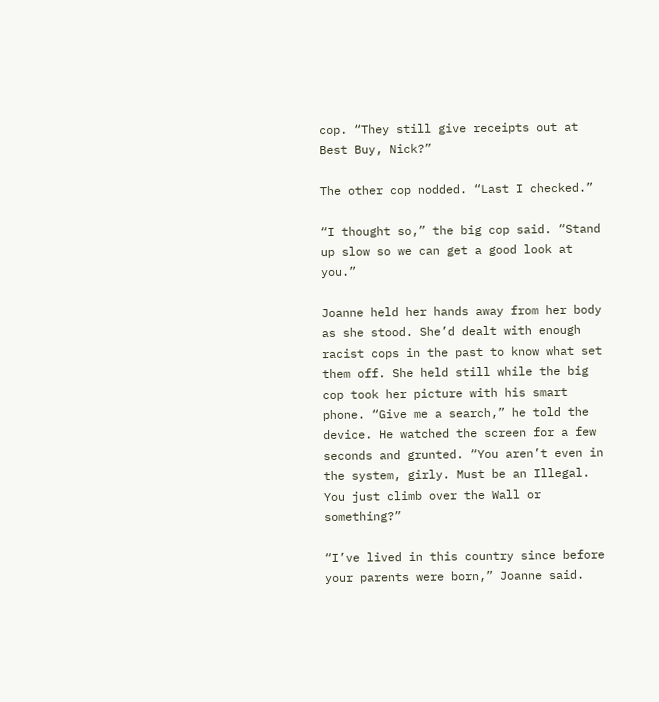cop. “They still give receipts out at Best Buy, Nick?”

The other cop nodded. “Last I checked.”

“I thought so,” the big cop said. “Stand up slow so we can get a good look at you.”

Joanne held her hands away from her body as she stood. She’d dealt with enough racist cops in the past to know what set them off. She held still while the big cop took her picture with his smart phone. “Give me a search,” he told the device. He watched the screen for a few seconds and grunted. “You aren’t even in the system, girly. Must be an Illegal. You just climb over the Wall or something?”

“I’ve lived in this country since before your parents were born,” Joanne said.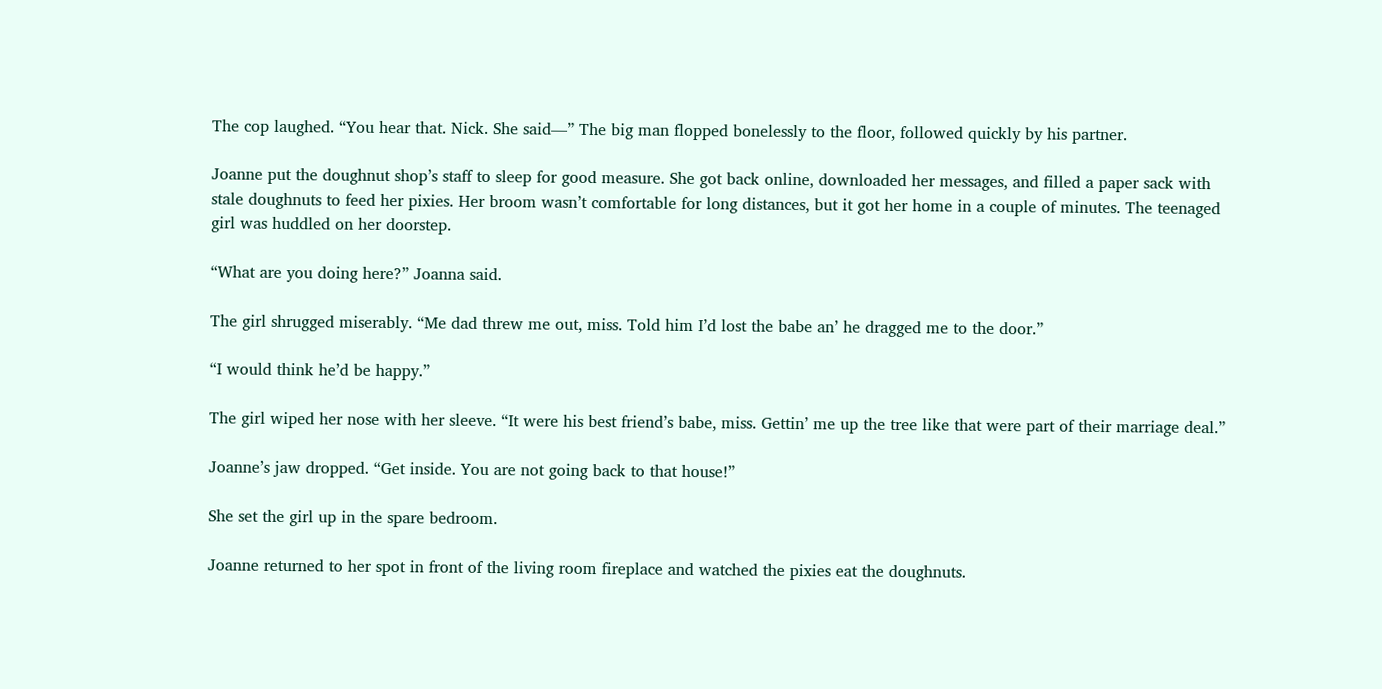The cop laughed. “You hear that. Nick. She said—” The big man flopped bonelessly to the floor, followed quickly by his partner.

Joanne put the doughnut shop’s staff to sleep for good measure. She got back online, downloaded her messages, and filled a paper sack with stale doughnuts to feed her pixies. Her broom wasn’t comfortable for long distances, but it got her home in a couple of minutes. The teenaged girl was huddled on her doorstep.

“What are you doing here?” Joanna said.

The girl shrugged miserably. “Me dad threw me out, miss. Told him I’d lost the babe an’ he dragged me to the door.”

“I would think he’d be happy.”

The girl wiped her nose with her sleeve. “It were his best friend’s babe, miss. Gettin’ me up the tree like that were part of their marriage deal.”

Joanne’s jaw dropped. “Get inside. You are not going back to that house!”

She set the girl up in the spare bedroom.

Joanne returned to her spot in front of the living room fireplace and watched the pixies eat the doughnuts.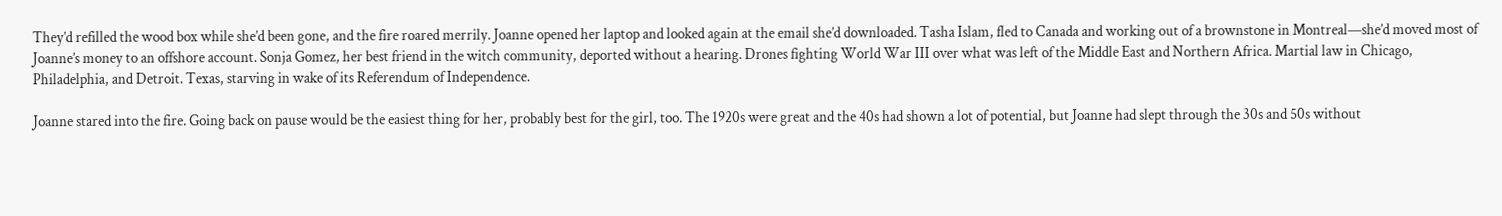They’d refilled the wood box while she’d been gone, and the fire roared merrily. Joanne opened her laptop and looked again at the email she’d downloaded. Tasha Islam, fled to Canada and working out of a brownstone in Montreal—she’d moved most of Joanne’s money to an offshore account. Sonja Gomez, her best friend in the witch community, deported without a hearing. Drones fighting World War III over what was left of the Middle East and Northern Africa. Martial law in Chicago, Philadelphia, and Detroit. Texas, starving in wake of its Referendum of Independence.

Joanne stared into the fire. Going back on pause would be the easiest thing for her, probably best for the girl, too. The 1920s were great and the 40s had shown a lot of potential, but Joanne had slept through the 30s and 50s without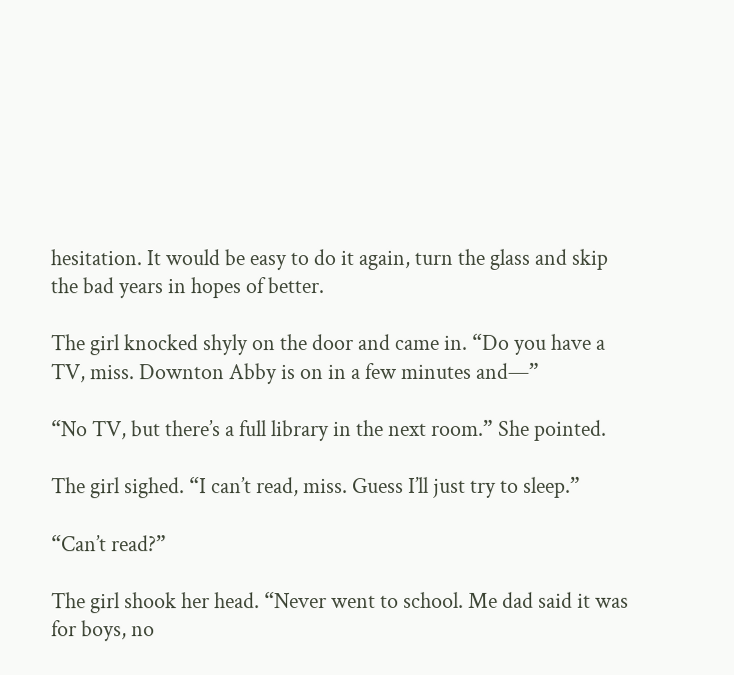hesitation. It would be easy to do it again, turn the glass and skip the bad years in hopes of better.

The girl knocked shyly on the door and came in. “Do you have a TV, miss. Downton Abby is on in a few minutes and—”

“No TV, but there’s a full library in the next room.” She pointed.

The girl sighed. “I can’t read, miss. Guess I’ll just try to sleep.”

“Can’t read?”

The girl shook her head. “Never went to school. Me dad said it was for boys, no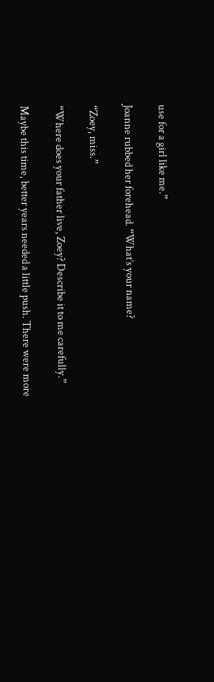use for a girl like me.”

Joanne rubbed her forehead. “What’s your name?

“Zoey, miss.”

“Where does your father live, Zoey? Describe it to me carefully.”

Maybe this time, better years needed a little push. There were more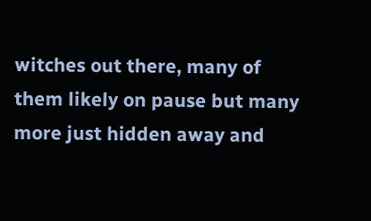witches out there, many of them likely on pause but many more just hidden away and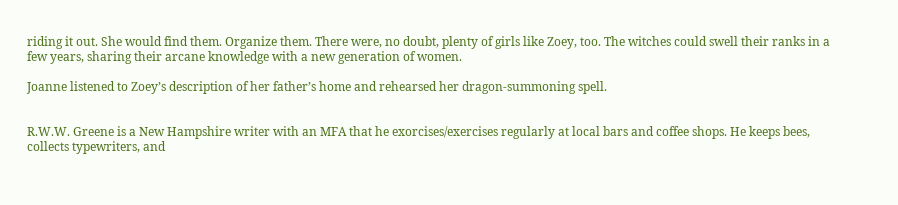riding it out. She would find them. Organize them. There were, no doubt, plenty of girls like Zoey, too. The witches could swell their ranks in a few years, sharing their arcane knowledge with a new generation of women.

Joanne listened to Zoey’s description of her father’s home and rehearsed her dragon-summoning spell.


R.W.W. Greene is a New Hampshire writer with an MFA that he exorcises/exercises regularly at local bars and coffee shops. He keeps bees, collects typewriters, and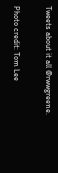Tweets about it all @rwwgreene.

Photo credit: Tom Lee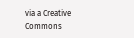via a Creative Commons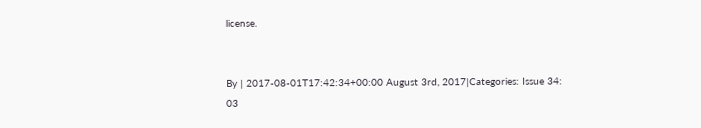license.


By | 2017-08-01T17:42:34+00:00 August 3rd, 2017|Categories: Issue 34: 03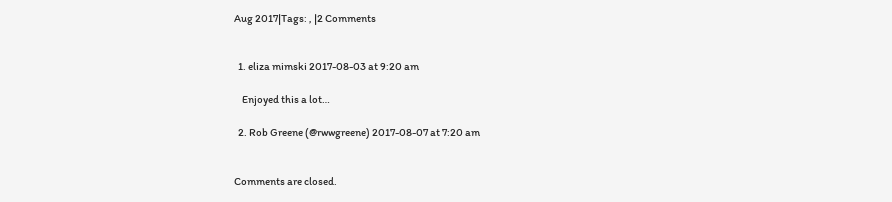Aug 2017|Tags: , |2 Comments


  1. eliza mimski 2017-08-03 at 9:20 am

    Enjoyed this a lot…

  2. Rob Greene (@rwwgreene) 2017-08-07 at 7:20 am


Comments are closed.